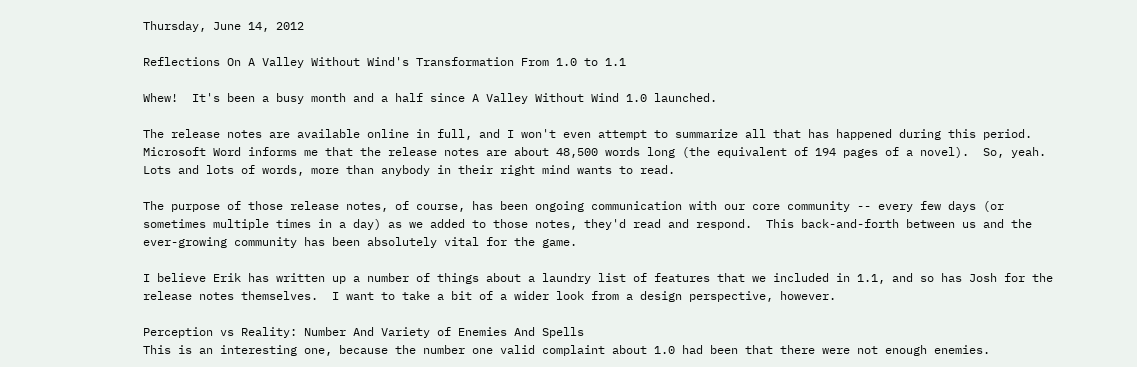Thursday, June 14, 2012

Reflections On A Valley Without Wind's Transformation From 1.0 to 1.1

Whew!  It's been a busy month and a half since A Valley Without Wind 1.0 launched.

The release notes are available online in full, and I won't even attempt to summarize all that has happened during this period.  Microsoft Word informs me that the release notes are about 48,500 words long (the equivalent of 194 pages of a novel).  So, yeah.  Lots and lots of words, more than anybody in their right mind wants to read.

The purpose of those release notes, of course, has been ongoing communication with our core community -- every few days (or sometimes multiple times in a day) as we added to those notes, they'd read and respond.  This back-and-forth between us and the ever-growing community has been absolutely vital for the game.

I believe Erik has written up a number of things about a laundry list of features that we included in 1.1, and so has Josh for the release notes themselves.  I want to take a bit of a wider look from a design perspective, however.

Perception vs Reality: Number And Variety of Enemies And Spells
This is an interesting one, because the number one valid complaint about 1.0 had been that there were not enough enemies.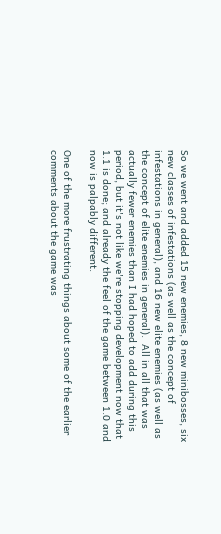So we went and added 15 new enemies, 8 new minibosses, six new classes of infestations (as well as the concept of infestations in general), and 16 new elite enemies (as well as the concept of elite enemies in general).  All in all that was actually fewer enemies than I had hoped to add during this period, but it's not like we're stopping development now that 1.1 is done; and already the feel of the game between 1.0 and now is palpably different.

One of the more frustrating things about some of the earlier comments about the game was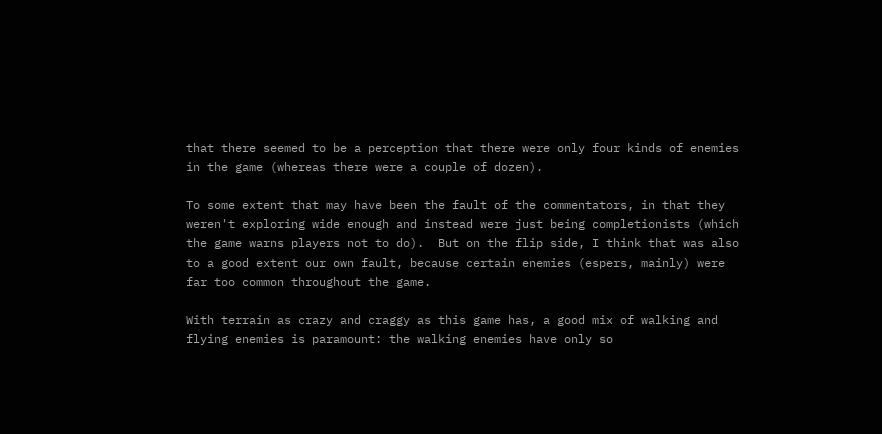that there seemed to be a perception that there were only four kinds of enemies in the game (whereas there were a couple of dozen).

To some extent that may have been the fault of the commentators, in that they weren't exploring wide enough and instead were just being completionists (which the game warns players not to do).  But on the flip side, I think that was also to a good extent our own fault, because certain enemies (espers, mainly) were far too common throughout the game.

With terrain as crazy and craggy as this game has, a good mix of walking and flying enemies is paramount: the walking enemies have only so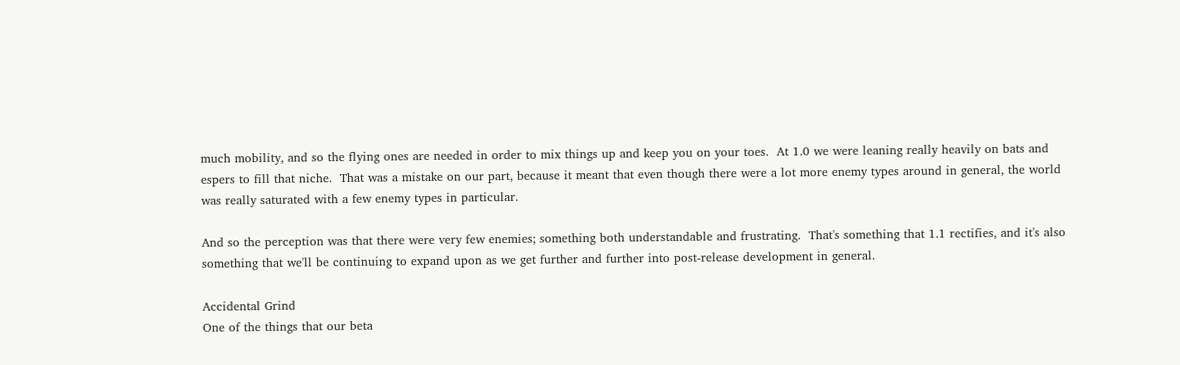much mobility, and so the flying ones are needed in order to mix things up and keep you on your toes.  At 1.0 we were leaning really heavily on bats and espers to fill that niche.  That was a mistake on our part, because it meant that even though there were a lot more enemy types around in general, the world was really saturated with a few enemy types in particular.

And so the perception was that there were very few enemies; something both understandable and frustrating.  That's something that 1.1 rectifies, and it's also something that we'll be continuing to expand upon as we get further and further into post-release development in general.

Accidental Grind
One of the things that our beta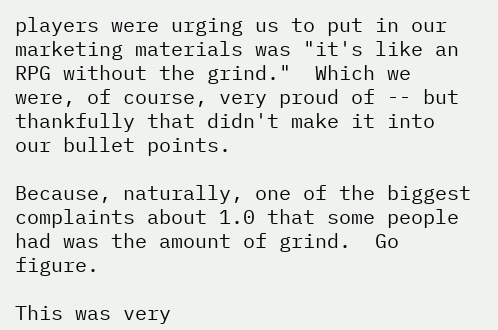players were urging us to put in our marketing materials was "it's like an RPG without the grind."  Which we were, of course, very proud of -- but thankfully that didn't make it into our bullet points.

Because, naturally, one of the biggest complaints about 1.0 that some people had was the amount of grind.  Go figure.

This was very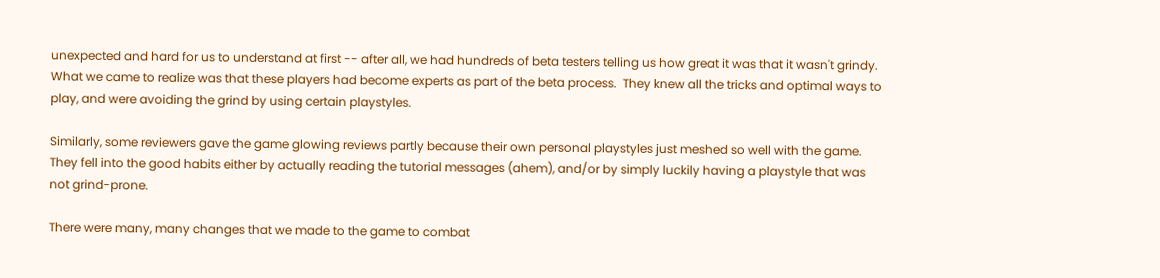unexpected and hard for us to understand at first -- after all, we had hundreds of beta testers telling us how great it was that it wasn't grindy.  What we came to realize was that these players had become experts as part of the beta process.  They knew all the tricks and optimal ways to play, and were avoiding the grind by using certain playstyles.

Similarly, some reviewers gave the game glowing reviews partly because their own personal playstyles just meshed so well with the game.  They fell into the good habits either by actually reading the tutorial messages (ahem), and/or by simply luckily having a playstyle that was not grind-prone.

There were many, many changes that we made to the game to combat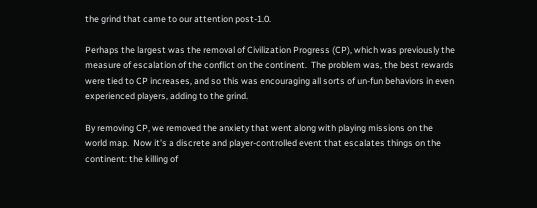the grind that came to our attention post-1.0.

Perhaps the largest was the removal of Civilization Progress (CP), which was previously the measure of escalation of the conflict on the continent.  The problem was, the best rewards were tied to CP increases, and so this was encouraging all sorts of un-fun behaviors in even experienced players, adding to the grind.

By removing CP, we removed the anxiety that went along with playing missions on the world map.  Now it's a discrete and player-controlled event that escalates things on the continent: the killing of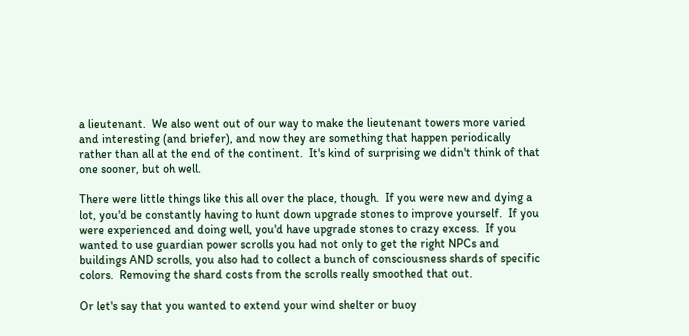a lieutenant.  We also went out of our way to make the lieutenant towers more varied and interesting (and briefer), and now they are something that happen periodically rather than all at the end of the continent.  It's kind of surprising we didn't think of that one sooner, but oh well.

There were little things like this all over the place, though.  If you were new and dying a lot, you'd be constantly having to hunt down upgrade stones to improve yourself.  If you were experienced and doing well, you'd have upgrade stones to crazy excess.  If you wanted to use guardian power scrolls you had not only to get the right NPCs and buildings AND scrolls, you also had to collect a bunch of consciousness shards of specific colors.  Removing the shard costs from the scrolls really smoothed that out.

Or let's say that you wanted to extend your wind shelter or buoy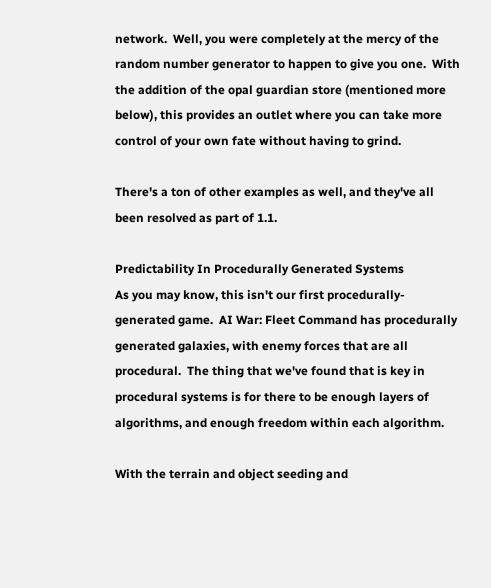network.  Well, you were completely at the mercy of the random number generator to happen to give you one.  With the addition of the opal guardian store (mentioned more below), this provides an outlet where you can take more control of your own fate without having to grind.

There's a ton of other examples as well, and they've all been resolved as part of 1.1.

Predictability In Procedurally Generated Systems
As you may know, this isn't our first procedurally-generated game.  AI War: Fleet Command has procedurally generated galaxies, with enemy forces that are all procedural.  The thing that we've found that is key in procedural systems is for there to be enough layers of algorithms, and enough freedom within each algorithm.

With the terrain and object seeding and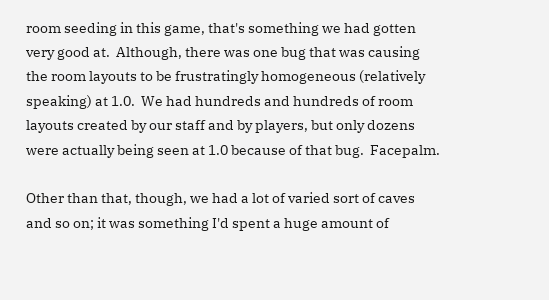room seeding in this game, that's something we had gotten very good at.  Although, there was one bug that was causing the room layouts to be frustratingly homogeneous (relatively speaking) at 1.0.  We had hundreds and hundreds of room layouts created by our staff and by players, but only dozens were actually being seen at 1.0 because of that bug.  Facepalm.

Other than that, though, we had a lot of varied sort of caves and so on; it was something I'd spent a huge amount of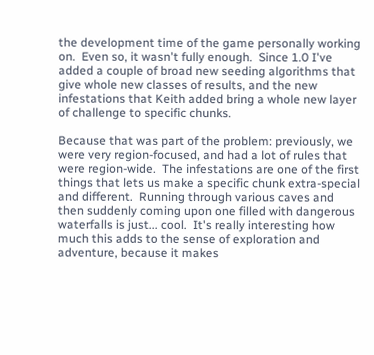the development time of the game personally working on.  Even so, it wasn't fully enough.  Since 1.0 I've added a couple of broad new seeding algorithms that give whole new classes of results, and the new infestations that Keith added bring a whole new layer of challenge to specific chunks.

Because that was part of the problem: previously, we were very region-focused, and had a lot of rules that were region-wide.  The infestations are one of the first things that lets us make a specific chunk extra-special and different.  Running through various caves and then suddenly coming upon one filled with dangerous waterfalls is just... cool.  It's really interesting how much this adds to the sense of exploration and adventure, because it makes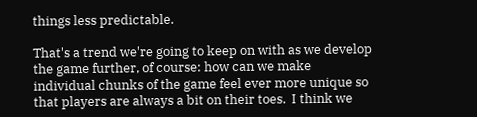things less predictable.

That's a trend we're going to keep on with as we develop the game further, of course: how can we make individual chunks of the game feel ever more unique so that players are always a bit on their toes.  I think we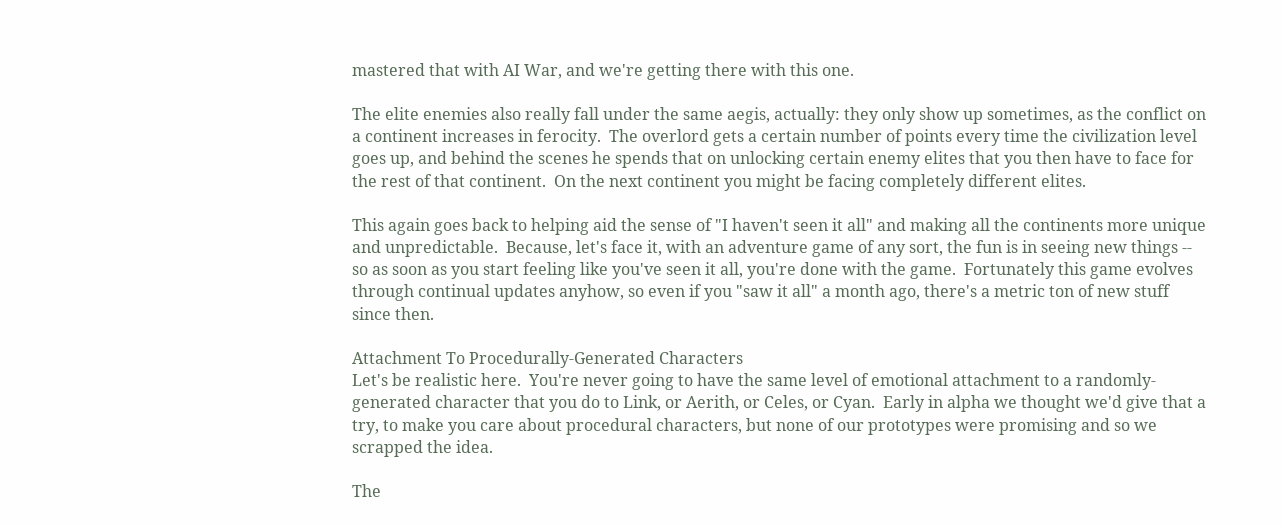mastered that with AI War, and we're getting there with this one.

The elite enemies also really fall under the same aegis, actually: they only show up sometimes, as the conflict on a continent increases in ferocity.  The overlord gets a certain number of points every time the civilization level goes up, and behind the scenes he spends that on unlocking certain enemy elites that you then have to face for the rest of that continent.  On the next continent you might be facing completely different elites.

This again goes back to helping aid the sense of "I haven't seen it all" and making all the continents more unique and unpredictable.  Because, let's face it, with an adventure game of any sort, the fun is in seeing new things -- so as soon as you start feeling like you've seen it all, you're done with the game.  Fortunately this game evolves through continual updates anyhow, so even if you "saw it all" a month ago, there's a metric ton of new stuff since then.

Attachment To Procedurally-Generated Characters
Let's be realistic here.  You're never going to have the same level of emotional attachment to a randomly-generated character that you do to Link, or Aerith, or Celes, or Cyan.  Early in alpha we thought we'd give that a try, to make you care about procedural characters, but none of our prototypes were promising and so we scrapped the idea.

The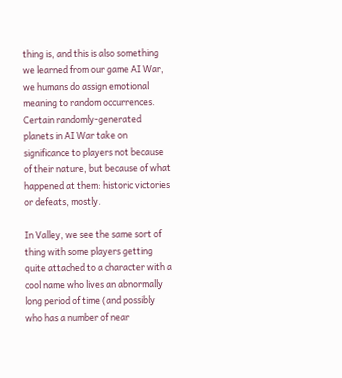thing is, and this is also something we learned from our game AI War, we humans do assign emotional meaning to random occurrences.  Certain randomly-generated planets in AI War take on significance to players not because of their nature, but because of what happened at them: historic victories or defeats, mostly.

In Valley, we see the same sort of thing with some players getting quite attached to a character with a cool name who lives an abnormally long period of time (and possibly who has a number of near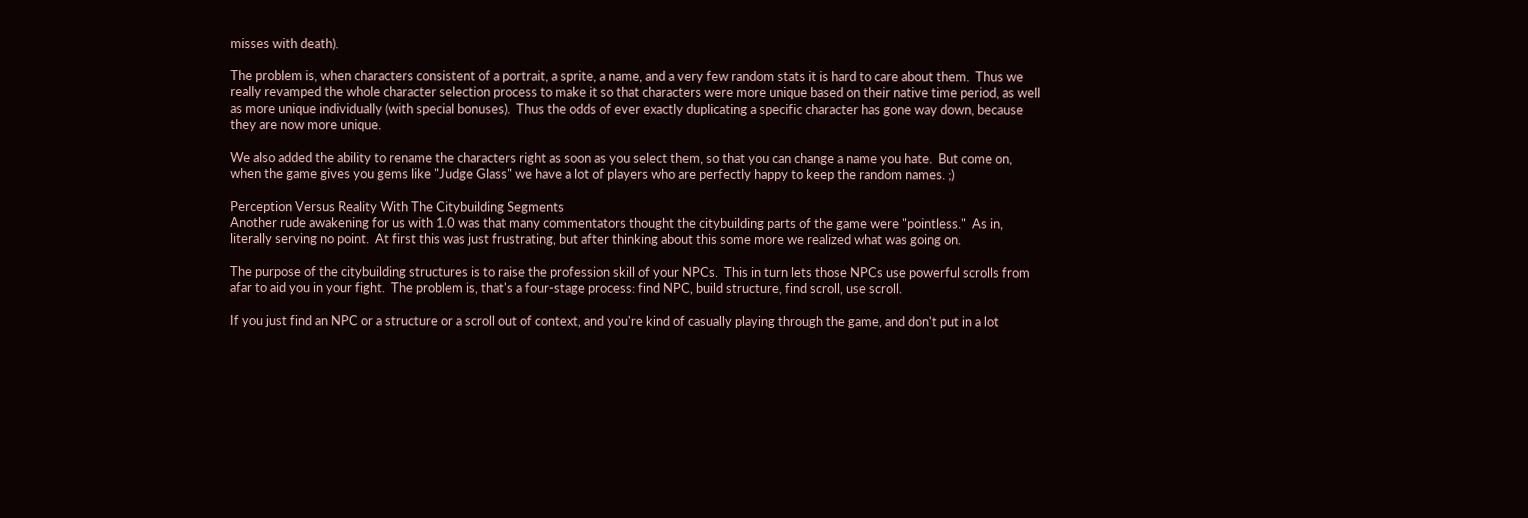misses with death).

The problem is, when characters consistent of a portrait, a sprite, a name, and a very few random stats it is hard to care about them.  Thus we really revamped the whole character selection process to make it so that characters were more unique based on their native time period, as well as more unique individually (with special bonuses).  Thus the odds of ever exactly duplicating a specific character has gone way down, because they are now more unique.

We also added the ability to rename the characters right as soon as you select them, so that you can change a name you hate.  But come on, when the game gives you gems like "Judge Glass" we have a lot of players who are perfectly happy to keep the random names. ;)

Perception Versus Reality With The Citybuilding Segments
Another rude awakening for us with 1.0 was that many commentators thought the citybuilding parts of the game were "pointless."  As in, literally serving no point.  At first this was just frustrating, but after thinking about this some more we realized what was going on.

The purpose of the citybuilding structures is to raise the profession skill of your NPCs.  This in turn lets those NPCs use powerful scrolls from afar to aid you in your fight.  The problem is, that's a four-stage process: find NPC, build structure, find scroll, use scroll.

If you just find an NPC or a structure or a scroll out of context, and you're kind of casually playing through the game, and don't put in a lot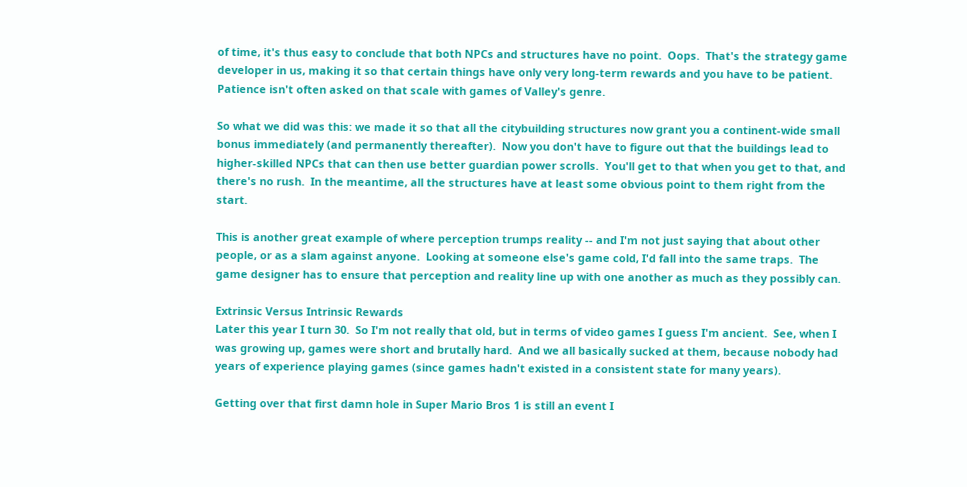of time, it's thus easy to conclude that both NPCs and structures have no point.  Oops.  That's the strategy game developer in us, making it so that certain things have only very long-term rewards and you have to be patient.  Patience isn't often asked on that scale with games of Valley's genre.

So what we did was this: we made it so that all the citybuilding structures now grant you a continent-wide small bonus immediately (and permanently thereafter).  Now you don't have to figure out that the buildings lead to higher-skilled NPCs that can then use better guardian power scrolls.  You'll get to that when you get to that, and there's no rush.  In the meantime, all the structures have at least some obvious point to them right from the start.

This is another great example of where perception trumps reality -- and I'm not just saying that about other people, or as a slam against anyone.  Looking at someone else's game cold, I'd fall into the same traps.  The game designer has to ensure that perception and reality line up with one another as much as they possibly can.

Extrinsic Versus Intrinsic Rewards
Later this year I turn 30.  So I'm not really that old, but in terms of video games I guess I'm ancient.  See, when I was growing up, games were short and brutally hard.  And we all basically sucked at them, because nobody had years of experience playing games (since games hadn't existed in a consistent state for many years).

Getting over that first damn hole in Super Mario Bros 1 is still an event I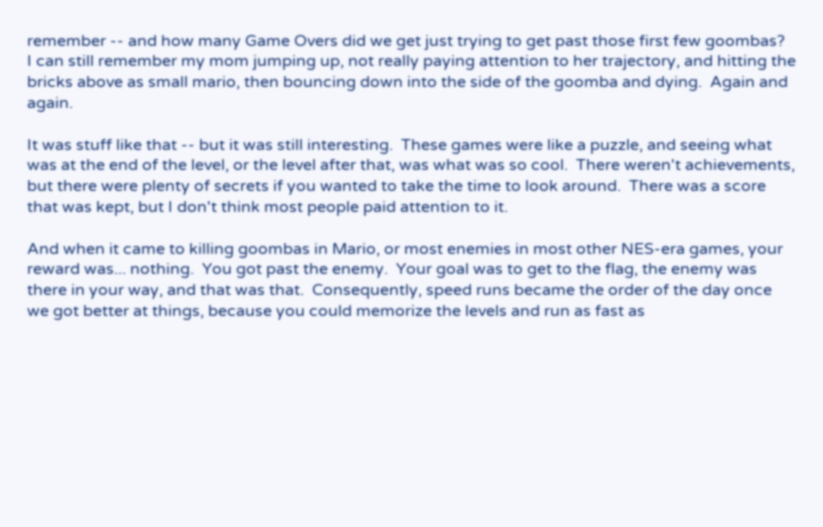remember -- and how many Game Overs did we get just trying to get past those first few goombas?  I can still remember my mom jumping up, not really paying attention to her trajectory, and hitting the bricks above as small mario, then bouncing down into the side of the goomba and dying.  Again and again.

It was stuff like that -- but it was still interesting.  These games were like a puzzle, and seeing what was at the end of the level, or the level after that, was what was so cool.  There weren't achievements, but there were plenty of secrets if you wanted to take the time to look around.  There was a score that was kept, but I don't think most people paid attention to it.

And when it came to killing goombas in Mario, or most enemies in most other NES-era games, your reward was... nothing.  You got past the enemy.  Your goal was to get to the flag, the enemy was there in your way, and that was that.  Consequently, speed runs became the order of the day once we got better at things, because you could memorize the levels and run as fast as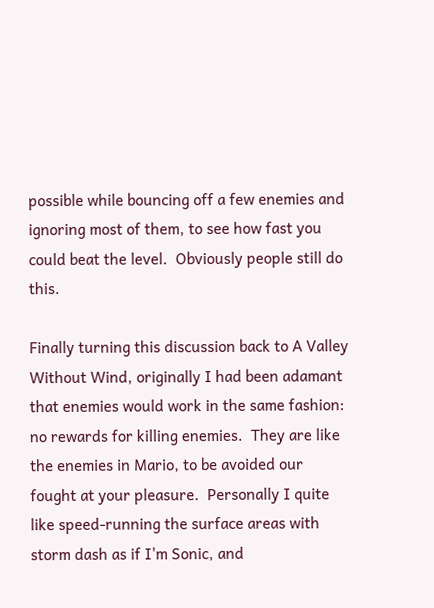possible while bouncing off a few enemies and ignoring most of them, to see how fast you could beat the level.  Obviously people still do this.

Finally turning this discussion back to A Valley Without Wind, originally I had been adamant that enemies would work in the same fashion: no rewards for killing enemies.  They are like the enemies in Mario, to be avoided our fought at your pleasure.  Personally I quite like speed-running the surface areas with storm dash as if I'm Sonic, and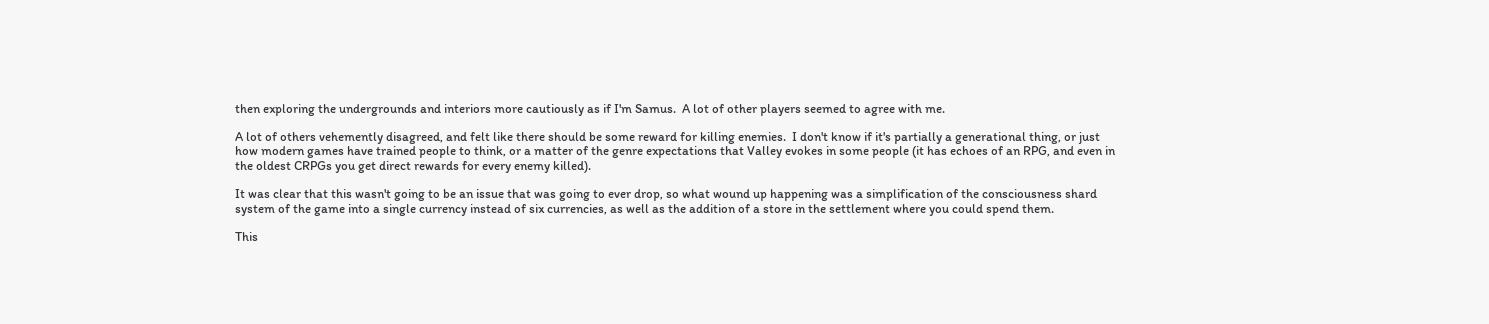then exploring the undergrounds and interiors more cautiously as if I'm Samus.  A lot of other players seemed to agree with me.

A lot of others vehemently disagreed, and felt like there should be some reward for killing enemies.  I don't know if it's partially a generational thing, or just how modern games have trained people to think, or a matter of the genre expectations that Valley evokes in some people (it has echoes of an RPG, and even in the oldest CRPGs you get direct rewards for every enemy killed).

It was clear that this wasn't going to be an issue that was going to ever drop, so what wound up happening was a simplification of the consciousness shard system of the game into a single currency instead of six currencies, as well as the addition of a store in the settlement where you could spend them.

This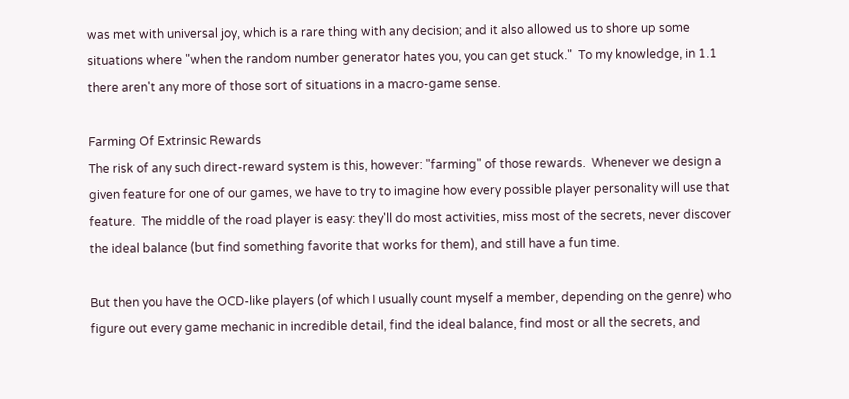was met with universal joy, which is a rare thing with any decision; and it also allowed us to shore up some situations where "when the random number generator hates you, you can get stuck."  To my knowledge, in 1.1 there aren't any more of those sort of situations in a macro-game sense.

Farming Of Extrinsic Rewards
The risk of any such direct-reward system is this, however: "farming" of those rewards.  Whenever we design a given feature for one of our games, we have to try to imagine how every possible player personality will use that feature.  The middle of the road player is easy: they'll do most activities, miss most of the secrets, never discover the ideal balance (but find something favorite that works for them), and still have a fun time.

But then you have the OCD-like players (of which I usually count myself a member, depending on the genre) who figure out every game mechanic in incredible detail, find the ideal balance, find most or all the secrets, and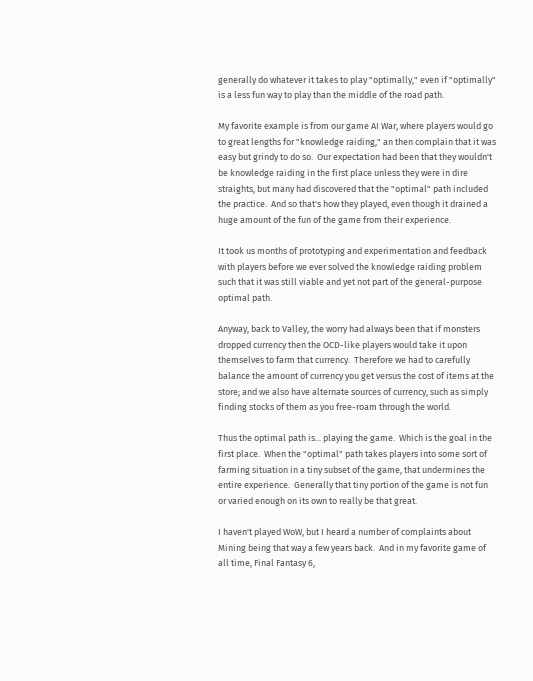generally do whatever it takes to play "optimally," even if "optimally" is a less fun way to play than the middle of the road path.

My favorite example is from our game AI War, where players would go to great lengths for "knowledge raiding," an then complain that it was easy but grindy to do so.  Our expectation had been that they wouldn't be knowledge raiding in the first place unless they were in dire straights, but many had discovered that the "optimal" path included the practice.  And so that's how they played, even though it drained a huge amount of the fun of the game from their experience.

It took us months of prototyping and experimentation and feedback with players before we ever solved the knowledge raiding problem such that it was still viable and yet not part of the general-purpose optimal path.

Anyway, back to Valley, the worry had always been that if monsters dropped currency then the OCD-like players would take it upon themselves to farm that currency.  Therefore we had to carefully balance the amount of currency you get versus the cost of items at the store; and we also have alternate sources of currency, such as simply finding stocks of them as you free-roam through the world.

Thus the optimal path is... playing the game.  Which is the goal in the first place.  When the "optimal" path takes players into some sort of farming situation in a tiny subset of the game, that undermines the entire experience.  Generally that tiny portion of the game is not fun or varied enough on its own to really be that great.

I haven't played WoW, but I heard a number of complaints about Mining being that way a few years back.  And in my favorite game of all time, Final Fantasy 6,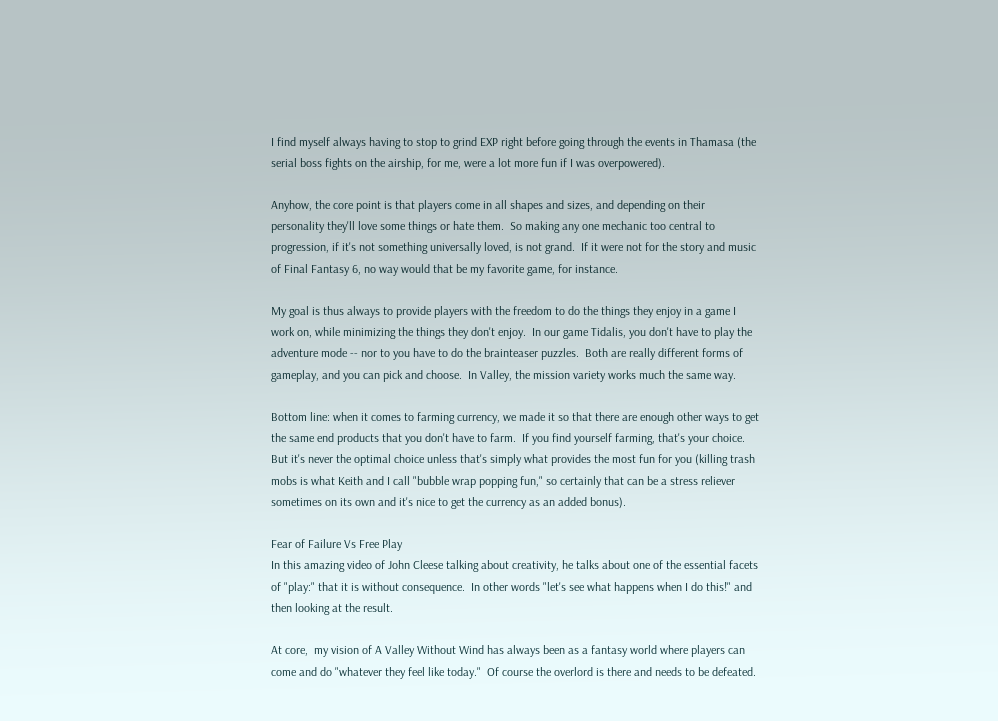I find myself always having to stop to grind EXP right before going through the events in Thamasa (the serial boss fights on the airship, for me, were a lot more fun if I was overpowered).

Anyhow, the core point is that players come in all shapes and sizes, and depending on their personality they'll love some things or hate them.  So making any one mechanic too central to progression, if it's not something universally loved, is not grand.  If it were not for the story and music of Final Fantasy 6, no way would that be my favorite game, for instance.

My goal is thus always to provide players with the freedom to do the things they enjoy in a game I work on, while minimizing the things they don't enjoy.  In our game Tidalis, you don't have to play the adventure mode -- nor to you have to do the brainteaser puzzles.  Both are really different forms of gameplay, and you can pick and choose.  In Valley, the mission variety works much the same way.

Bottom line: when it comes to farming currency, we made it so that there are enough other ways to get the same end products that you don't have to farm.  If you find yourself farming, that's your choice.  But it's never the optimal choice unless that's simply what provides the most fun for you (killing trash mobs is what Keith and I call "bubble wrap popping fun," so certainly that can be a stress reliever sometimes on its own and it's nice to get the currency as an added bonus).

Fear of Failure Vs Free Play
In this amazing video of John Cleese talking about creativity, he talks about one of the essential facets of "play:" that it is without consequence.  In other words "let's see what happens when I do this!" and then looking at the result.

At core,  my vision of A Valley Without Wind has always been as a fantasy world where players can come and do "whatever they feel like today."  Of course the overlord is there and needs to be defeated.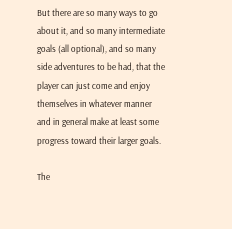But there are so many ways to go about it, and so many intermediate goals (all optional), and so many side adventures to be had, that the player can just come and enjoy themselves in whatever manner and in general make at least some progress toward their larger goals.

The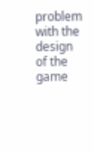problem with the design of the game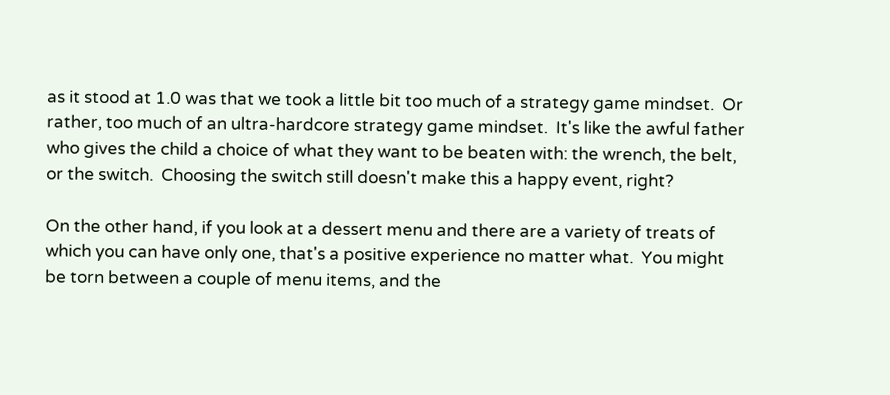as it stood at 1.0 was that we took a little bit too much of a strategy game mindset.  Or rather, too much of an ultra-hardcore strategy game mindset.  It's like the awful father who gives the child a choice of what they want to be beaten with: the wrench, the belt, or the switch.  Choosing the switch still doesn't make this a happy event, right?

On the other hand, if you look at a dessert menu and there are a variety of treats of which you can have only one, that's a positive experience no matter what.  You might be torn between a couple of menu items, and the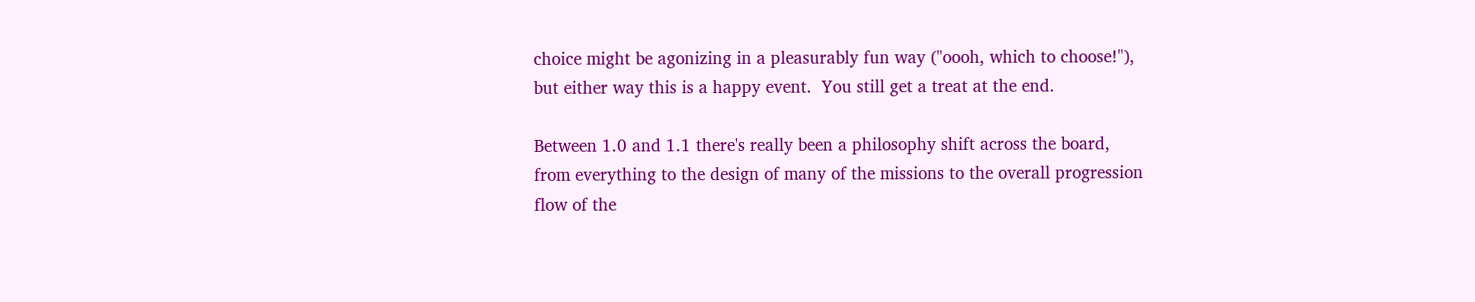choice might be agonizing in a pleasurably fun way ("oooh, which to choose!"), but either way this is a happy event.  You still get a treat at the end.

Between 1.0 and 1.1 there's really been a philosophy shift across the board, from everything to the design of many of the missions to the overall progression flow of the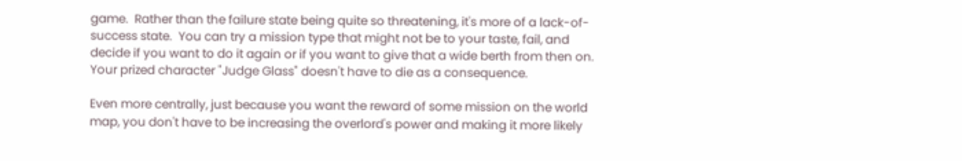game.  Rather than the failure state being quite so threatening, it's more of a lack-of-success state.  You can try a mission type that might not be to your taste, fail, and decide if you want to do it again or if you want to give that a wide berth from then on.  Your prized character "Judge Glass" doesn't have to die as a consequence.

Even more centrally, just because you want the reward of some mission on the world map, you don't have to be increasing the overlord's power and making it more likely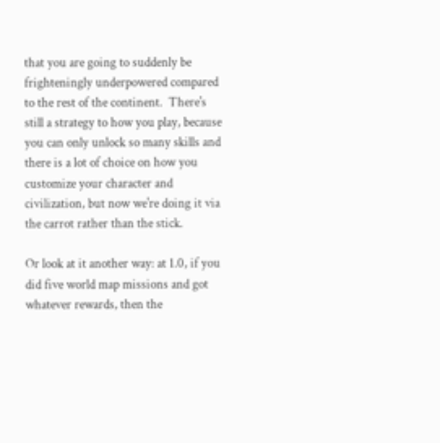that you are going to suddenly be frighteningly underpowered compared to the rest of the continent.  There's still a strategy to how you play, because you can only unlock so many skills and there is a lot of choice on how you customize your character and civilization, but now we're doing it via the carrot rather than the stick.

Or look at it another way: at 1.0, if you did five world map missions and got whatever rewards, then the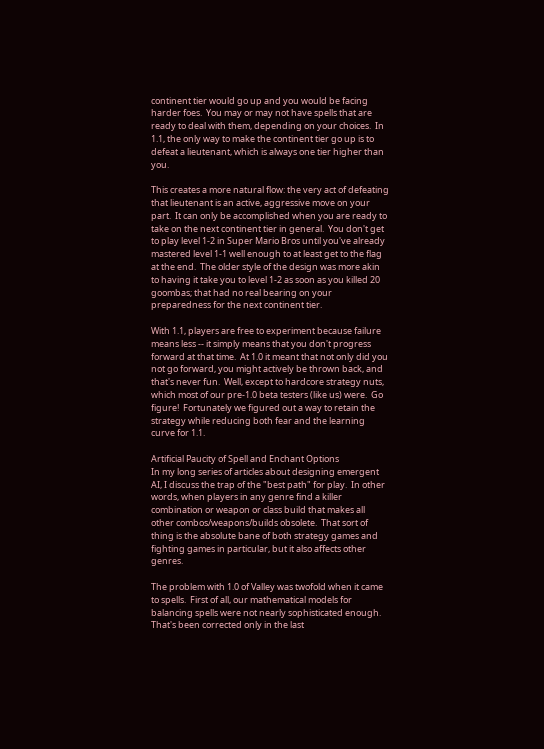continent tier would go up and you would be facing harder foes.  You may or may not have spells that are ready to deal with them, depending on your choices.  In 1.1, the only way to make the continent tier go up is to defeat a lieutenant, which is always one tier higher than you.

This creates a more natural flow: the very act of defeating that lieutenant is an active, aggressive move on your part.  It can only be accomplished when you are ready to take on the next continent tier in general.  You don't get to play level 1-2 in Super Mario Bros until you've already mastered level 1-1 well enough to at least get to the flag at the end.  The older style of the design was more akin to having it take you to level 1-2 as soon as you killed 20 goombas; that had no real bearing on your preparedness for the next continent tier.

With 1.1, players are free to experiment because failure means less -- it simply means that you don't progress forward at that time.  At 1.0 it meant that not only did you not go forward, you might actively be thrown back, and that's never fun.  Well, except to hardcore strategy nuts, which most of our pre-1.0 beta testers (like us) were.  Go figure!  Fortunately we figured out a way to retain the strategy while reducing both fear and the learning curve for 1.1.

Artificial Paucity of Spell and Enchant Options
In my long series of articles about designing emergent AI, I discuss the trap of the "best path" for play.  In other words, when players in any genre find a killer combination or weapon or class build that makes all other combos/weapons/builds obsolete.  That sort of thing is the absolute bane of both strategy games and fighting games in particular, but it also affects other genres.

The problem with 1.0 of Valley was twofold when it came to spells.  First of all, our mathematical models for balancing spells were not nearly sophisticated enough.  That's been corrected only in the last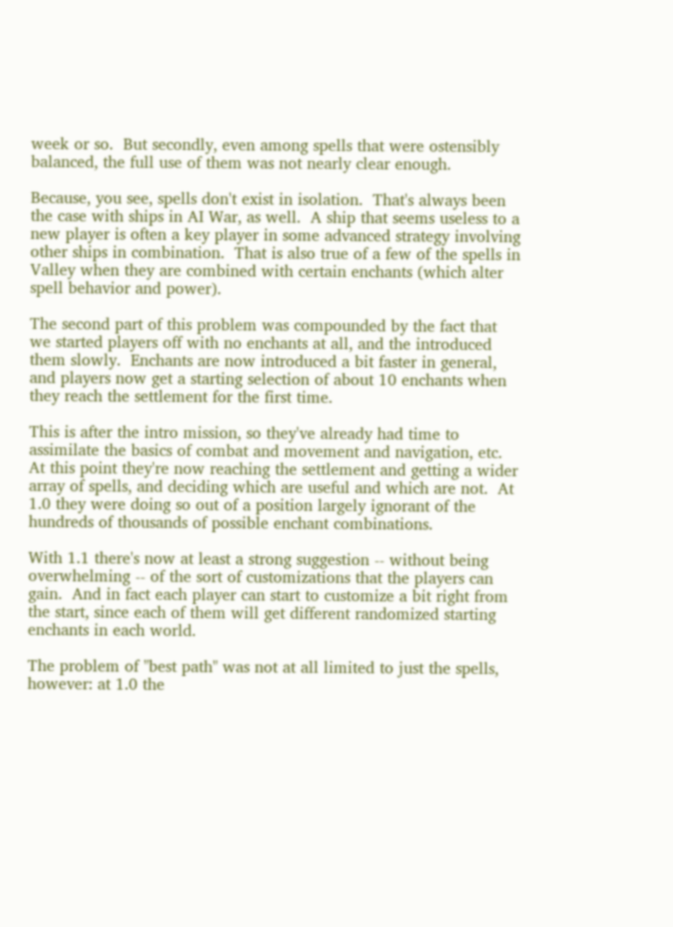week or so.  But secondly, even among spells that were ostensibly balanced, the full use of them was not nearly clear enough.

Because, you see, spells don't exist in isolation.  That's always been the case with ships in AI War, as well.  A ship that seems useless to a new player is often a key player in some advanced strategy involving other ships in combination.  That is also true of a few of the spells in Valley when they are combined with certain enchants (which alter spell behavior and power).

The second part of this problem was compounded by the fact that we started players off with no enchants at all, and the introduced them slowly.  Enchants are now introduced a bit faster in general, and players now get a starting selection of about 10 enchants when they reach the settlement for the first time.

This is after the intro mission, so they've already had time to assimilate the basics of combat and movement and navigation, etc.  At this point they're now reaching the settlement and getting a wider array of spells, and deciding which are useful and which are not.  At 1.0 they were doing so out of a position largely ignorant of the hundreds of thousands of possible enchant combinations.

With 1.1 there's now at least a strong suggestion -- without being overwhelming -- of the sort of customizations that the players can gain.  And in fact each player can start to customize a bit right from the start, since each of them will get different randomized starting enchants in each world.

The problem of "best path" was not at all limited to just the spells, however: at 1.0 the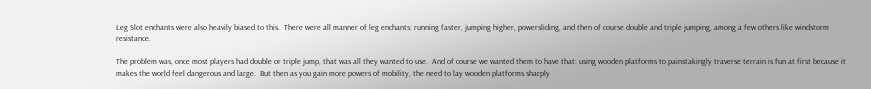Leg Slot enchants were also heavily biased to this.  There were all manner of leg enchants: running faster, jumping higher, powersliding, and then of course double and triple jumping, among a few others like windstorm resistance.

The problem was, once most players had double or triple jump, that was all they wanted to use.  And of course we wanted them to have that: using wooden platforms to painstakingly traverse terrain is fun at first because it makes the world feel dangerous and large.  But then as you gain more powers of mobility, the need to lay wooden platforms sharply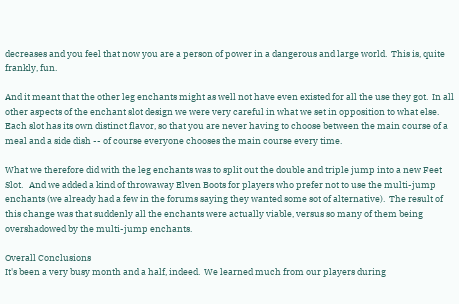decreases and you feel that now you are a person of power in a dangerous and large world.  This is, quite frankly, fun.

And it meant that the other leg enchants might as well not have even existed for all the use they got.  In all other aspects of the enchant slot design we were very careful in what we set in opposition to what else.  Each slot has its own distinct flavor, so that you are never having to choose between the main course of a meal and a side dish -- of course everyone chooses the main course every time.

What we therefore did with the leg enchants was to split out the double and triple jump into a new Feet Slot.   And we added a kind of throwaway Elven Boots for players who prefer not to use the multi-jump enchants (we already had a few in the forums saying they wanted some sot of alternative).  The result of this change was that suddenly all the enchants were actually viable, versus so many of them being overshadowed by the multi-jump enchants.

Overall Conclusions
It's been a very busy month and a half, indeed.  We learned much from our players during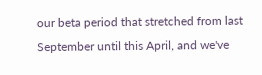our beta period that stretched from last September until this April, and we've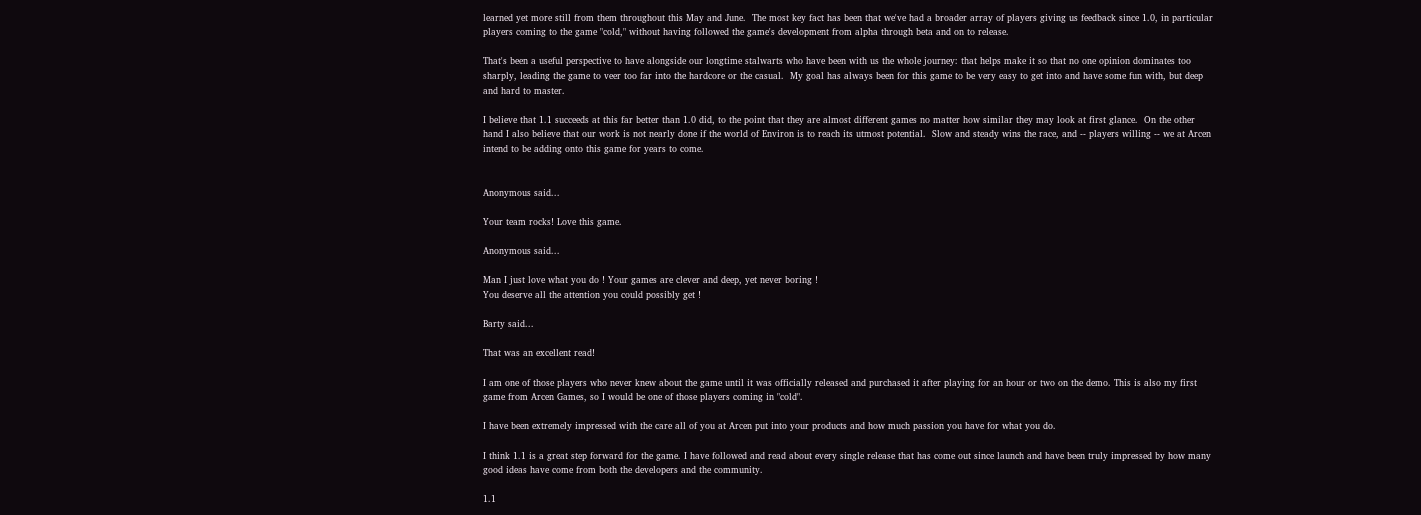learned yet more still from them throughout this May and June.  The most key fact has been that we've had a broader array of players giving us feedback since 1.0, in particular players coming to the game "cold," without having followed the game's development from alpha through beta and on to release.

That's been a useful perspective to have alongside our longtime stalwarts who have been with us the whole journey: that helps make it so that no one opinion dominates too sharply, leading the game to veer too far into the hardcore or the casual.  My goal has always been for this game to be very easy to get into and have some fun with, but deep and hard to master.

I believe that 1.1 succeeds at this far better than 1.0 did, to the point that they are almost different games no matter how similar they may look at first glance.  On the other hand I also believe that our work is not nearly done if the world of Environ is to reach its utmost potential.  Slow and steady wins the race, and -- players willing -- we at Arcen intend to be adding onto this game for years to come.


Anonymous said...

Your team rocks! Love this game.

Anonymous said...

Man I just love what you do ! Your games are clever and deep, yet never boring !
You deserve all the attention you could possibly get !

Barty said...

That was an excellent read!

I am one of those players who never knew about the game until it was officially released and purchased it after playing for an hour or two on the demo. This is also my first game from Arcen Games, so I would be one of those players coming in "cold".

I have been extremely impressed with the care all of you at Arcen put into your products and how much passion you have for what you do.

I think 1.1 is a great step forward for the game. I have followed and read about every single release that has come out since launch and have been truly impressed by how many good ideas have come from both the developers and the community.

1.1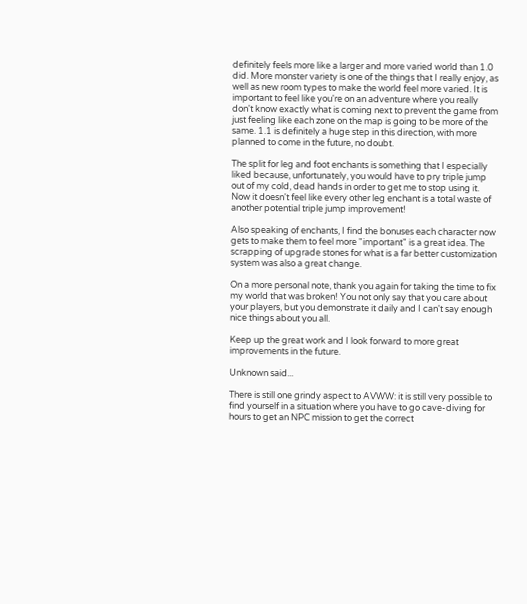definitely feels more like a larger and more varied world than 1.0 did. More monster variety is one of the things that I really enjoy, as well as new room types to make the world feel more varied. It is important to feel like you're on an adventure where you really don't know exactly what is coming next to prevent the game from just feeling like each zone on the map is going to be more of the same. 1.1 is definitely a huge step in this direction, with more planned to come in the future, no doubt.

The split for leg and foot enchants is something that I especially liked because, unfortunately, you would have to pry triple jump out of my cold, dead hands in order to get me to stop using it. Now it doesn't feel like every other leg enchant is a total waste of another potential triple jump improvement!

Also speaking of enchants, I find the bonuses each character now gets to make them to feel more "important" is a great idea. The scrapping of upgrade stones for what is a far better customization system was also a great change.

On a more personal note, thank you again for taking the time to fix my world that was broken! You not only say that you care about your players, but you demonstrate it daily and I can't say enough nice things about you all.

Keep up the great work and I look forward to more great improvements in the future.

Unknown said...

There is still one grindy aspect to AVWW: it is still very possible to find yourself in a situation where you have to go cave-diving for hours to get an NPC mission to get the correct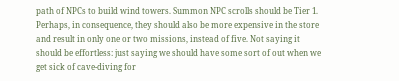path of NPCs to build wind towers. Summon NPC scrolls should be Tier 1. Perhaps, in consequence, they should also be more expensive in the store and result in only one or two missions, instead of five. Not saying it should be effortless: just saying we should have some sort of out when we get sick of cave-diving for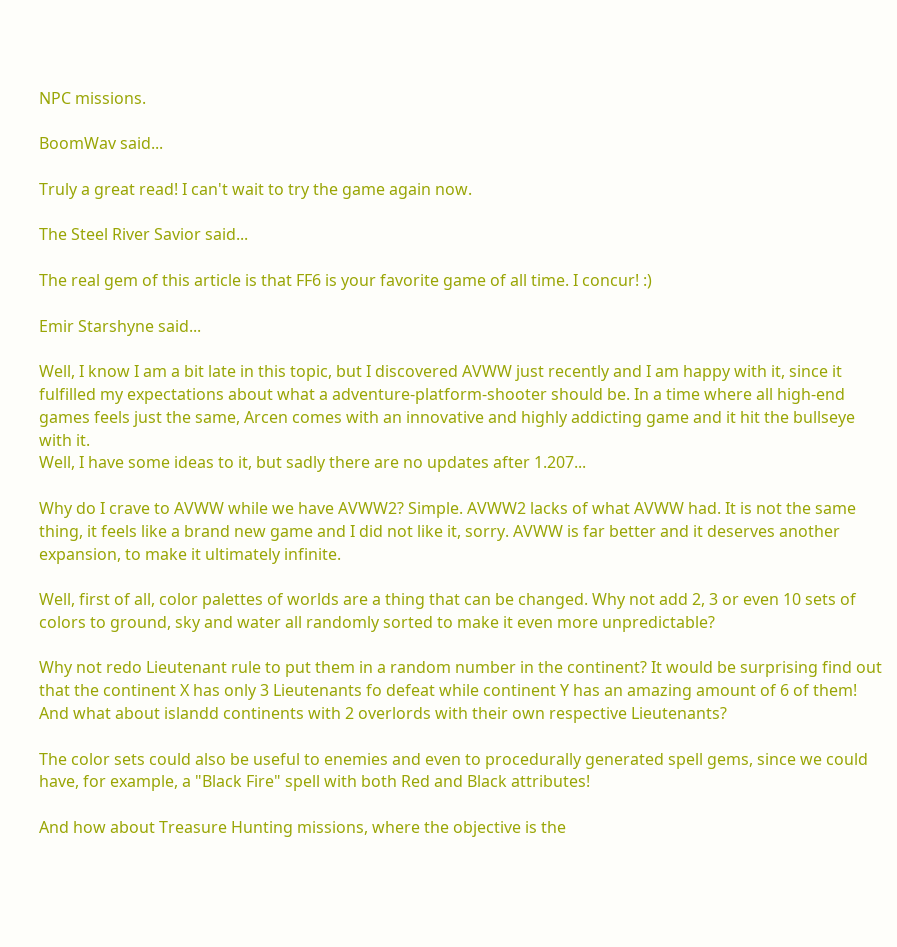NPC missions.

BoomWav said...

Truly a great read! I can't wait to try the game again now.

The Steel River Savior said...

The real gem of this article is that FF6 is your favorite game of all time. I concur! :)

Emir Starshyne said...

Well, I know I am a bit late in this topic, but I discovered AVWW just recently and I am happy with it, since it fulfilled my expectations about what a adventure-platform-shooter should be. In a time where all high-end games feels just the same, Arcen comes with an innovative and highly addicting game and it hit the bullseye with it.
Well, I have some ideas to it, but sadly there are no updates after 1.207...

Why do I crave to AVWW while we have AVWW2? Simple. AVWW2 lacks of what AVWW had. It is not the same thing, it feels like a brand new game and I did not like it, sorry. AVWW is far better and it deserves another expansion, to make it ultimately infinite.

Well, first of all, color palettes of worlds are a thing that can be changed. Why not add 2, 3 or even 10 sets of colors to ground, sky and water all randomly sorted to make it even more unpredictable?

Why not redo Lieutenant rule to put them in a random number in the continent? It would be surprising find out that the continent X has only 3 Lieutenants fo defeat while continent Y has an amazing amount of 6 of them! And what about islandd continents with 2 overlords with their own respective Lieutenants?

The color sets could also be useful to enemies and even to procedurally generated spell gems, since we could have, for example, a "Black Fire" spell with both Red and Black attributes!

And how about Treasure Hunting missions, where the objective is the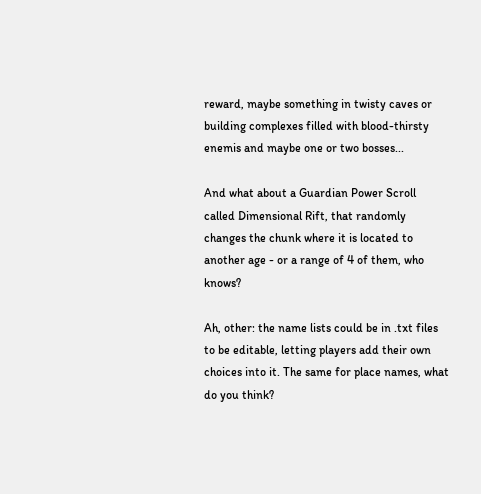reward, maybe something in twisty caves or building complexes filled with blood-thirsty enemis and maybe one or two bosses...

And what about a Guardian Power Scroll called Dimensional Rift, that randomly changes the chunk where it is located to another age - or a range of 4 of them, who knows?

Ah, other: the name lists could be in .txt files to be editable, letting players add their own choices into it. The same for place names, what do you think?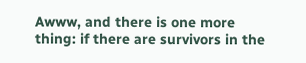Awww, and there is one more thing: if there are survivors in the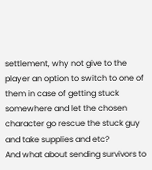settlement, why not give to the player an option to switch to one of them in case of getting stuck somewhere and let the chosen character go rescue the stuck guy and take supplies and etc?
And what about sending survivors to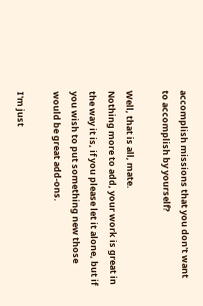accomplish missions that you don't want to accomplish by yourself?

Well, that is all, mate.
Nothing more to add, your work is great in the way it is, if you please let it alone, but if you wish to put something new those would be great add-ons.

I'm just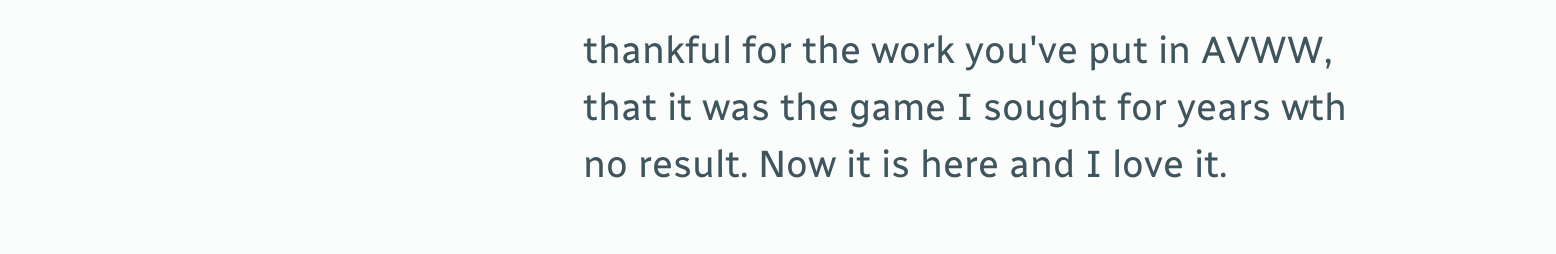thankful for the work you've put in AVWW, that it was the game I sought for years wth no result. Now it is here and I love it.